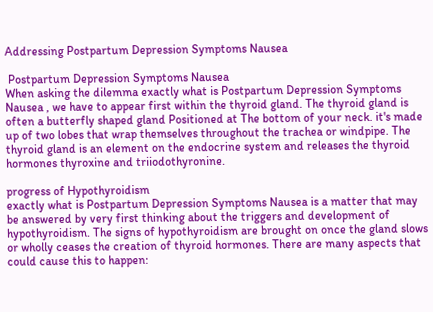Addressing Postpartum Depression Symptoms Nausea

 Postpartum Depression Symptoms Nausea
When asking the dilemma exactly what is Postpartum Depression Symptoms Nausea , we have to appear first within the thyroid gland. The thyroid gland is often a butterfly shaped gland Positioned at The bottom of your neck. it's made up of two lobes that wrap themselves throughout the trachea or windpipe. The thyroid gland is an element on the endocrine system and releases the thyroid hormones thyroxine and triiodothyronine.

progress of Hypothyroidism
exactly what is Postpartum Depression Symptoms Nausea is a matter that may be answered by very first thinking about the triggers and development of hypothyroidism. The signs of hypothyroidism are brought on once the gland slows or wholly ceases the creation of thyroid hormones. There are many aspects that could cause this to happen: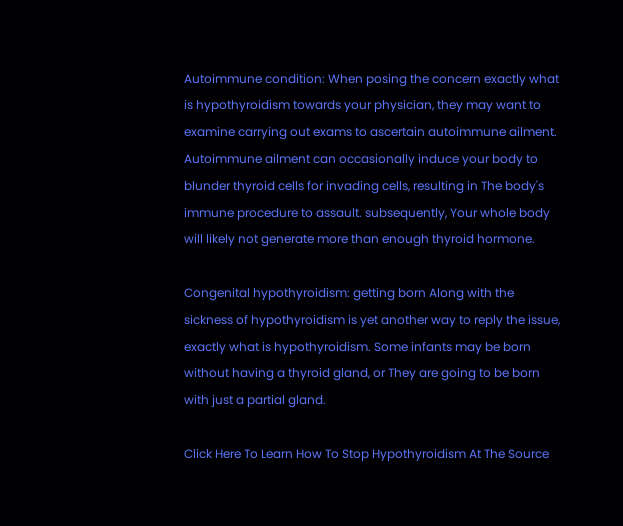Autoimmune condition: When posing the concern exactly what is hypothyroidism towards your physician, they may want to examine carrying out exams to ascertain autoimmune ailment. Autoimmune ailment can occasionally induce your body to blunder thyroid cells for invading cells, resulting in The body's immune procedure to assault. subsequently, Your whole body will likely not generate more than enough thyroid hormone.

Congenital hypothyroidism: getting born Along with the sickness of hypothyroidism is yet another way to reply the issue, exactly what is hypothyroidism. Some infants may be born without having a thyroid gland, or They are going to be born with just a partial gland.

Click Here To Learn How To Stop Hypothyroidism At The Source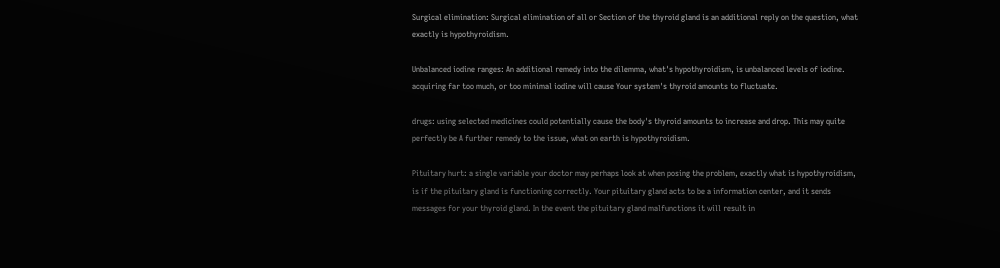Surgical elimination: Surgical elimination of all or Section of the thyroid gland is an additional reply on the question, what exactly is hypothyroidism.

Unbalanced iodine ranges: An additional remedy into the dilemma, what's hypothyroidism, is unbalanced levels of iodine. acquiring far too much, or too minimal iodine will cause Your system's thyroid amounts to fluctuate.

drugs: using selected medicines could potentially cause the body's thyroid amounts to increase and drop. This may quite perfectly be A further remedy to the issue, what on earth is hypothyroidism.

Pituitary hurt: a single variable your doctor may perhaps look at when posing the problem, exactly what is hypothyroidism, is if the pituitary gland is functioning correctly. Your pituitary gland acts to be a information center, and it sends messages for your thyroid gland. In the event the pituitary gland malfunctions it will result in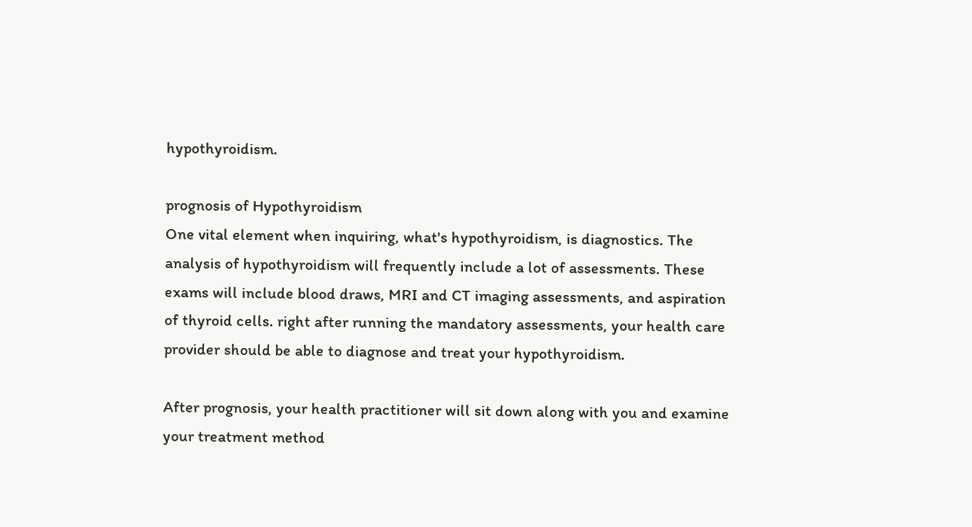hypothyroidism.

prognosis of Hypothyroidism
One vital element when inquiring, what's hypothyroidism, is diagnostics. The analysis of hypothyroidism will frequently include a lot of assessments. These exams will include blood draws, MRI and CT imaging assessments, and aspiration of thyroid cells. right after running the mandatory assessments, your health care provider should be able to diagnose and treat your hypothyroidism.

After prognosis, your health practitioner will sit down along with you and examine your treatment method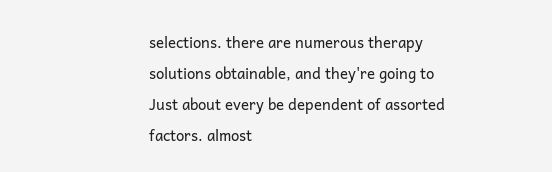selections. there are numerous therapy solutions obtainable, and they're going to Just about every be dependent of assorted factors. almost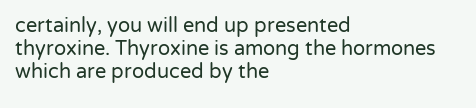certainly, you will end up presented thyroxine. Thyroxine is among the hormones which are produced by the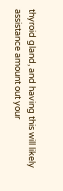thyroid gland, and having this will likely assistance amount out your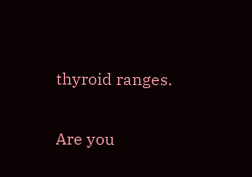thyroid ranges.

Are you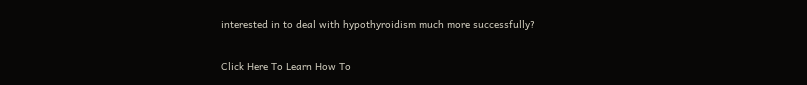interested in to deal with hypothyroidism much more successfully?

Click Here To Learn How To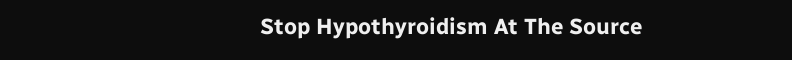Stop Hypothyroidism At The Source